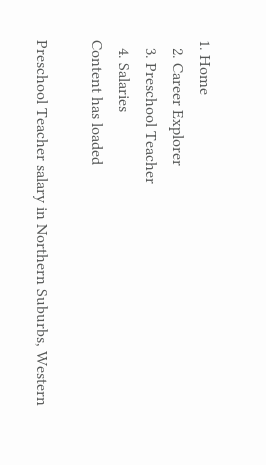1. Home
  2. Career Explorer
  3. Preschool Teacher
  4. Salaries
Content has loaded

Preschool Teacher salary in Northern Suburbs, Western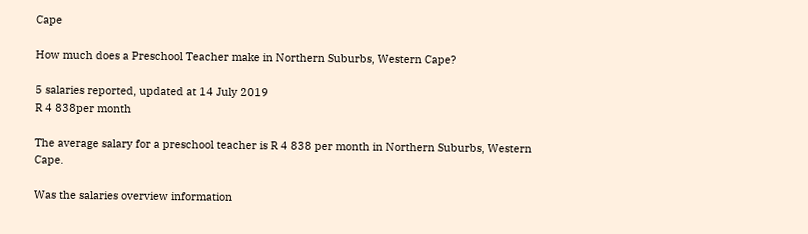Cape

How much does a Preschool Teacher make in Northern Suburbs, Western Cape?

5 salaries reported, updated at 14 July 2019
R 4 838per month

The average salary for a preschool teacher is R 4 838 per month in Northern Suburbs, Western Cape.

Was the salaries overview information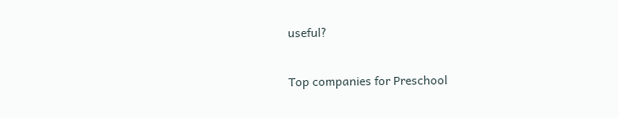useful?

Top companies for Preschool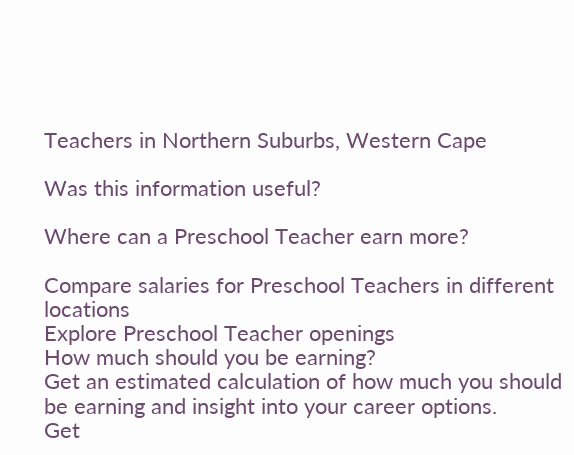Teachers in Northern Suburbs, Western Cape

Was this information useful?

Where can a Preschool Teacher earn more?

Compare salaries for Preschool Teachers in different locations
Explore Preschool Teacher openings
How much should you be earning?
Get an estimated calculation of how much you should be earning and insight into your career options.
Get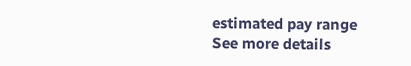estimated pay range
See more details